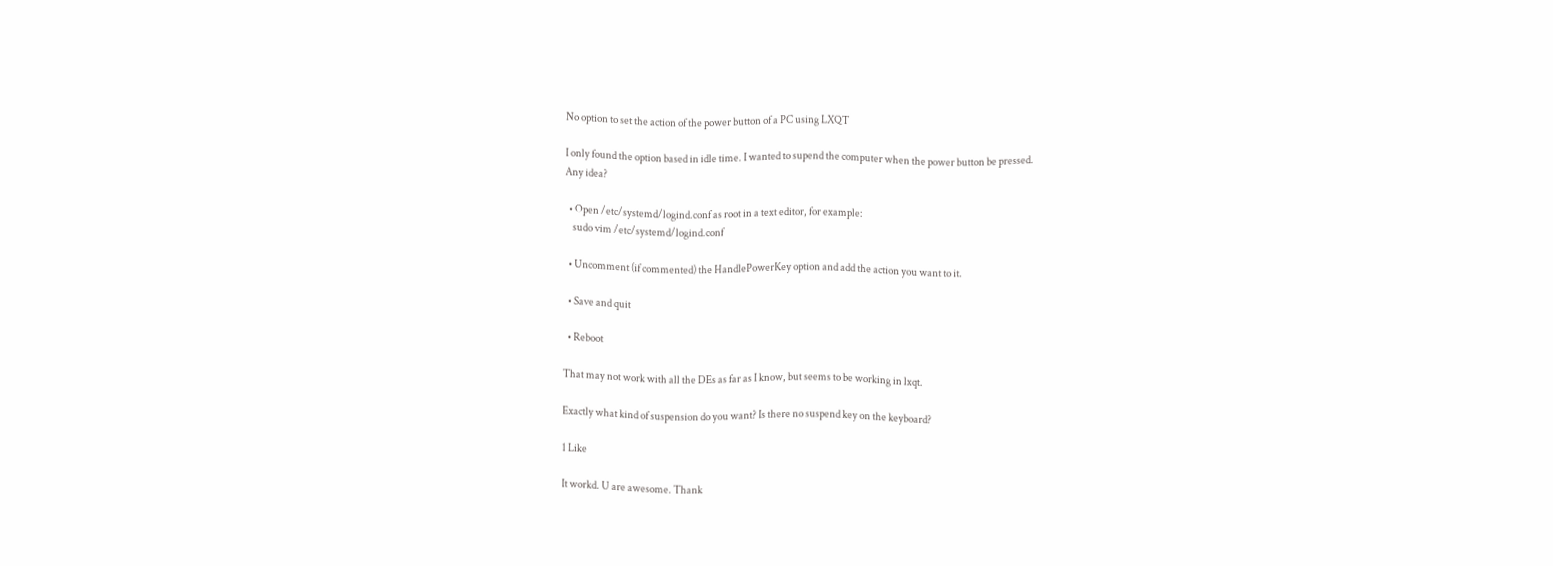No option to set the action of the power button of a PC using LXQT

I only found the option based in idle time. I wanted to supend the computer when the power button be pressed.
Any idea?

  • Open /etc/systemd/logind.conf as root in a text editor, for example:
    sudo vim /etc/systemd/logind.conf

  • Uncomment (if commented) the HandlePowerKey option and add the action you want to it.

  • Save and quit

  • Reboot

That may not work with all the DEs as far as I know, but seems to be working in lxqt.

Exactly what kind of suspension do you want? Is there no suspend key on the keyboard?

1 Like

It workd. U are awesome. Thank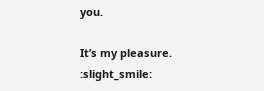you.

It’s my pleasure. :slight_smile: